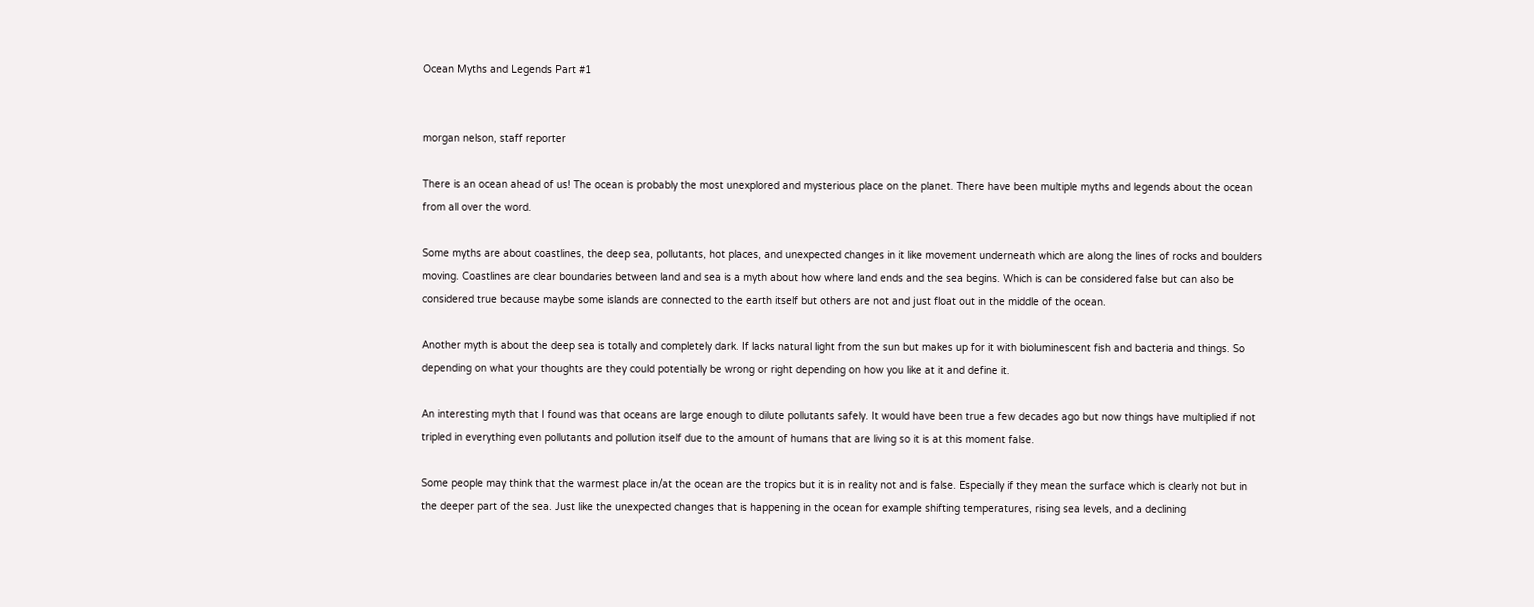Ocean Myths and Legends Part #1


morgan nelson, staff reporter

There is an ocean ahead of us! The ocean is probably the most unexplored and mysterious place on the planet. There have been multiple myths and legends about the ocean from all over the word.

Some myths are about coastlines, the deep sea, pollutants, hot places, and unexpected changes in it like movement underneath which are along the lines of rocks and boulders moving. Coastlines are clear boundaries between land and sea is a myth about how where land ends and the sea begins. Which is can be considered false but can also be considered true because maybe some islands are connected to the earth itself but others are not and just float out in the middle of the ocean.

Another myth is about the deep sea is totally and completely dark. If lacks natural light from the sun but makes up for it with bioluminescent fish and bacteria and things. So depending on what your thoughts are they could potentially be wrong or right depending on how you like at it and define it.

An interesting myth that I found was that oceans are large enough to dilute pollutants safely. It would have been true a few decades ago but now things have multiplied if not tripled in everything even pollutants and pollution itself due to the amount of humans that are living so it is at this moment false.

Some people may think that the warmest place in/at the ocean are the tropics but it is in reality not and is false. Especially if they mean the surface which is clearly not but in the deeper part of the sea. Just like the unexpected changes that is happening in the ocean for example shifting temperatures, rising sea levels, and a declining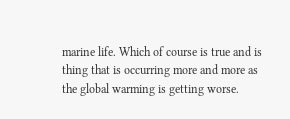marine life. Which of course is true and is thing that is occurring more and more as the global warming is getting worse.